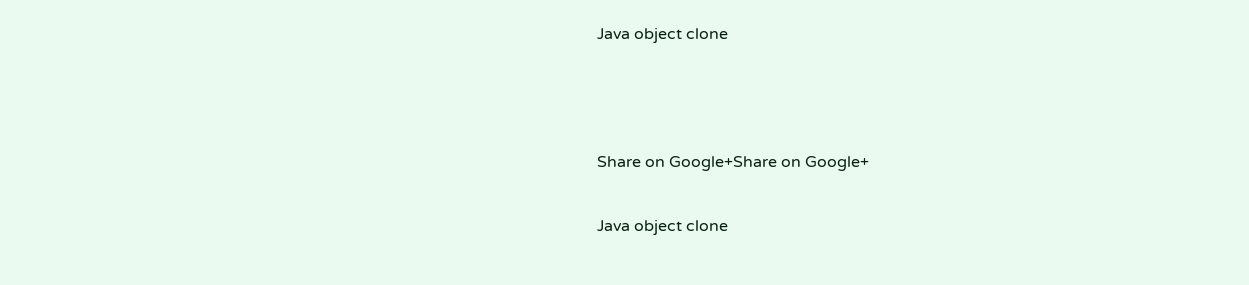Java object clone



Share on Google+Share on Google+

Java object clone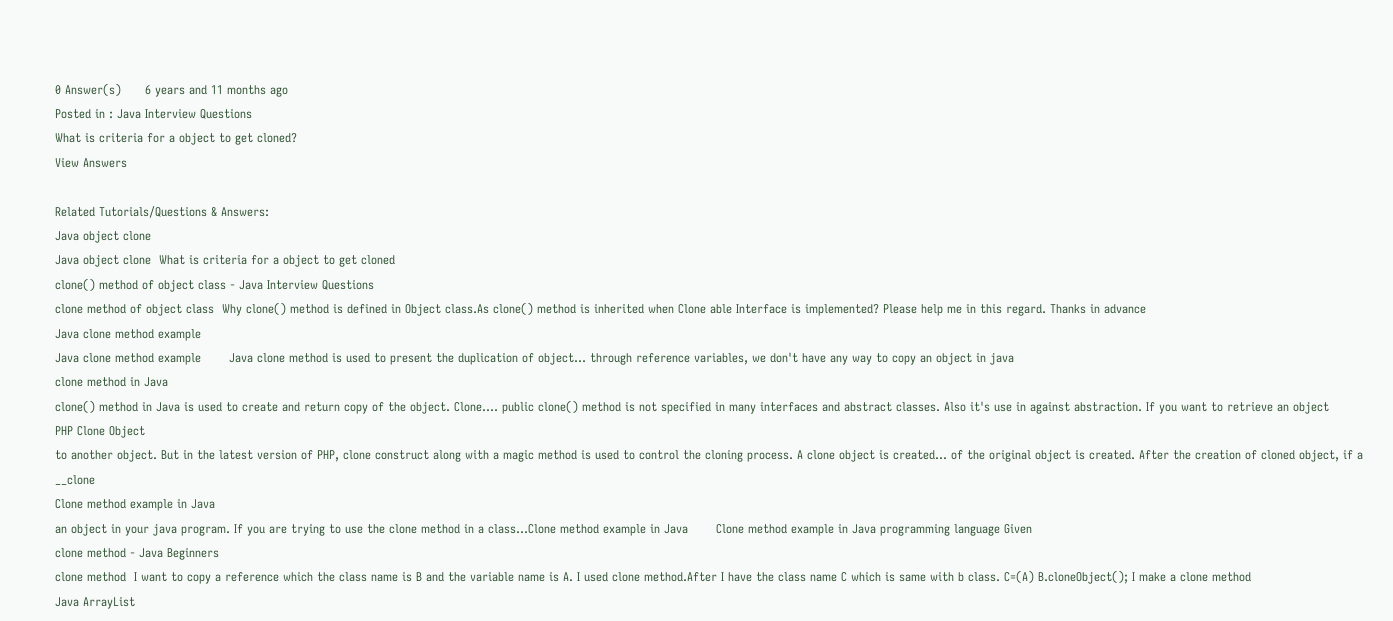0 Answer(s)      6 years and 11 months ago
Posted in : Java Interview Questions
What is criteria for a object to get cloned?
View Answers

Related Tutorials/Questions & Answers:
Java object clone
Java object clone  What is criteria for a object to get cloned
clone() method of object class - Java Interview Questions
clone method of object class  Why clone() method is defined in Object class.As clone() method is inherited when Clone able Interface is implemented? Please help me in this regard. Thanks in advance
Java clone method example
Java clone method example       Java clone method is used to present the duplication of object... through reference variables, we don't have any way to copy an object in java
clone method in Java
clone() method in Java is used to create and return copy of the object. Clone.... public clone() method is not specified in many interfaces and abstract classes. Also it's use in against abstraction. If you want to retrieve an object
PHP Clone Object
to another object. But in the latest version of PHP, clone construct along with a magic method is used to control the cloning process. A clone object is created... of the original object is created. After the creation of cloned object, if a __clone
Clone method example in Java
an object in your java program. If you are trying to use the clone method in a class...Clone method example in Java       Clone method example in Java programming language Given
clone method - Java Beginners
clone method  I want to copy a reference which the class name is B and the variable name is A. I used clone method.After I have the class name C which is same with b class. C=(A) B.cloneObject(); I make a clone method
Java ArrayList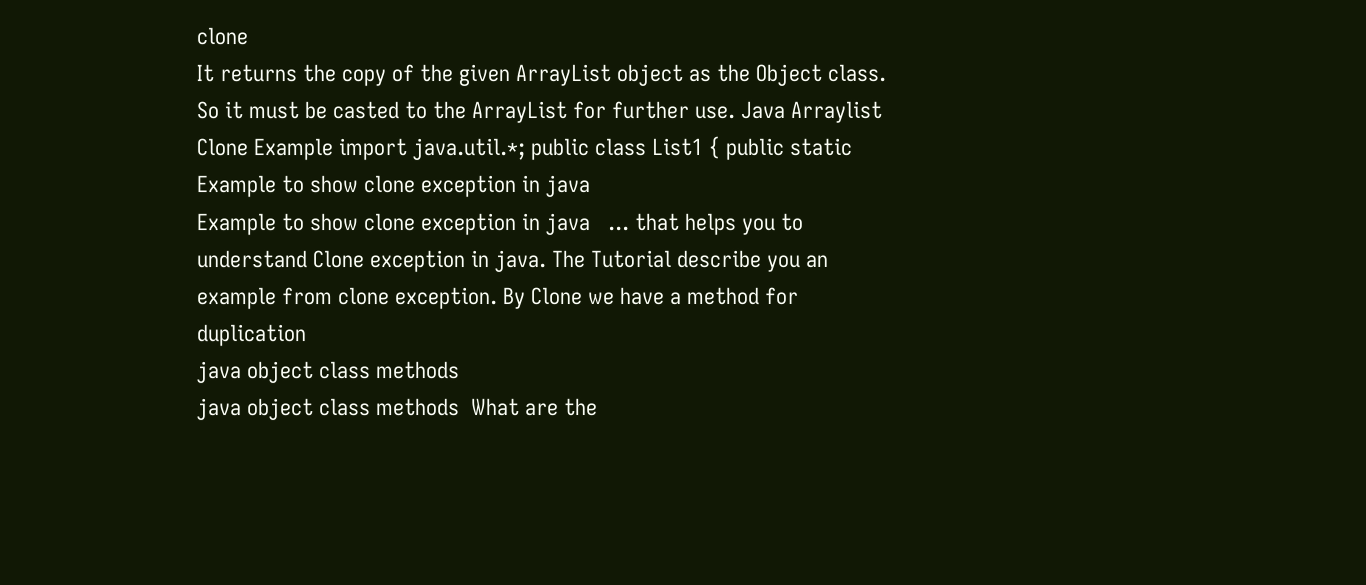clone
It returns the copy of the given ArrayList object as the Object class. So it must be casted to the ArrayList for further use. Java Arraylist Clone Example import java.util.*; public class List1 { public static
Example to show clone exception in java
Example to show clone exception in java   ... that helps you to understand Clone exception in java. The Tutorial describe you an example from clone exception. By Clone we have a method for duplication
java object class methods
java object class methods  What are the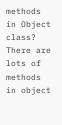methods in Object class?  There are lots of methods in object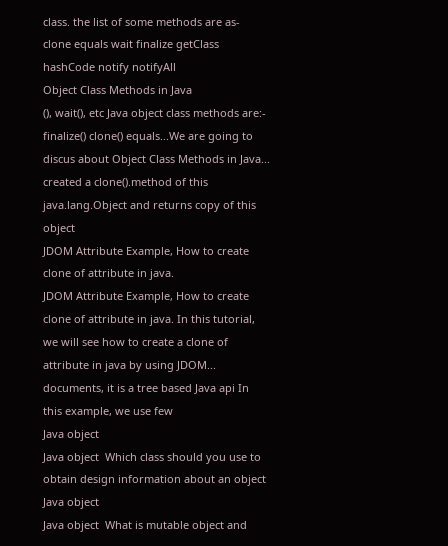class. the list of some methods are as- clone equals wait finalize getClass hashCode notify notifyAll
Object Class Methods in Java
(), wait(), etc Java object class methods are:- finalize() clone() equals...We are going to discus about Object Class Methods in Java... created a clone().method of this java.lang.Object and returns copy of this object
JDOM Attribute Example, How to create clone of attribute in java.
JDOM Attribute Example, How to create clone of attribute in java. In this tutorial, we will see how to create a clone of attribute in java by using JDOM... documents, it is a tree based Java api In this example, we use few
Java object
Java object  Which class should you use to obtain design information about an object
Java object
Java object  What is mutable object and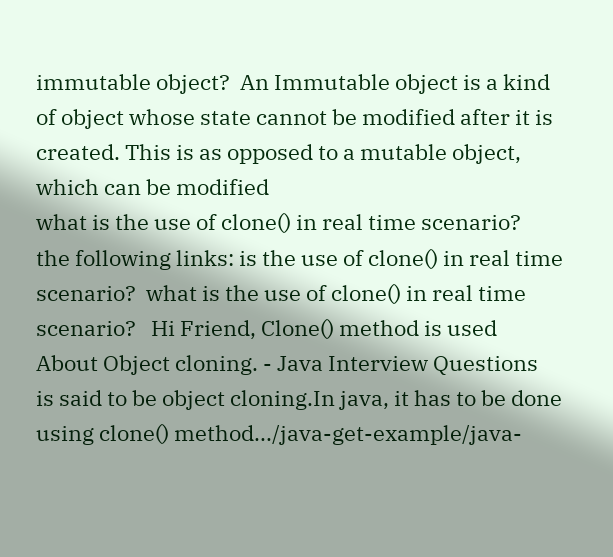immutable object?  An Immutable object is a kind of object whose state cannot be modified after it is created. This is as opposed to a mutable object, which can be modified
what is the use of clone() in real time scenario?
the following links: is the use of clone() in real time scenario?  what is the use of clone() in real time scenario?   Hi Friend, Clone() method is used
About Object cloning. - Java Interview Questions
is said to be object cloning.In java, it has to be done using clone() method.../java-get-example/java-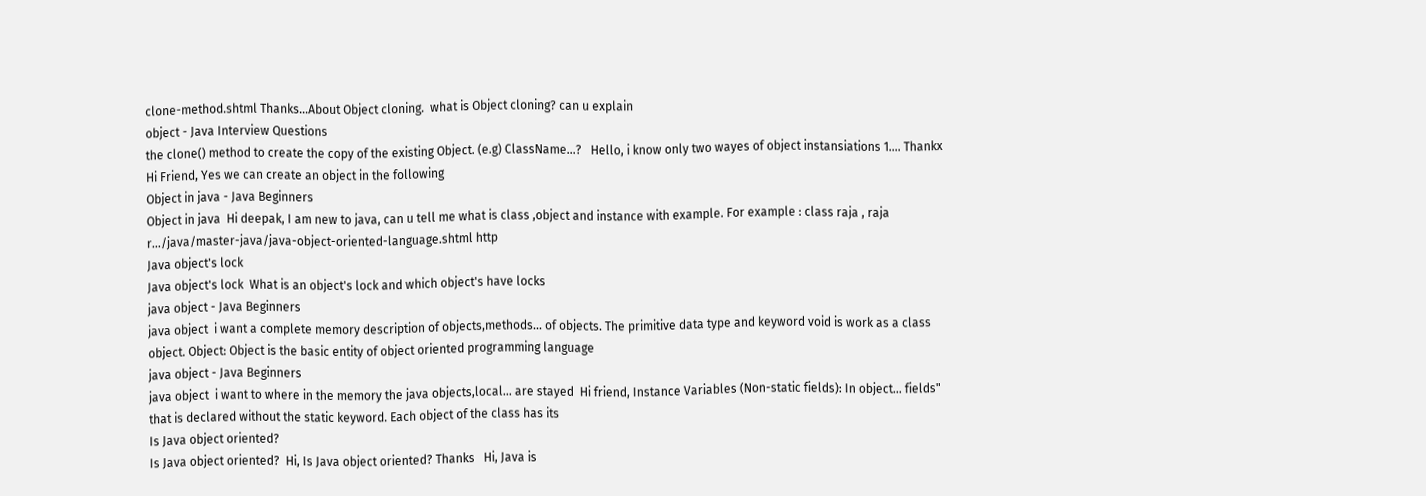clone-method.shtml Thanks...About Object cloning.  what is Object cloning? can u explain
object - Java Interview Questions
the clone() method to create the copy of the existing Object. (e.g) ClassName...?   Hello, i know only two wayes of object instansiations 1.... Thankx   Hi Friend, Yes we can create an object in the following
Object in java - Java Beginners
Object in java  Hi deepak, I am new to java, can u tell me what is class ,object and instance with example. For example : class raja , raja r.../java/master-java/java-object-oriented-language.shtml http
Java object's lock
Java object's lock  What is an object's lock and which object's have locks
java object - Java Beginners
java object  i want a complete memory description of objects,methods... of objects. The primitive data type and keyword void is work as a class object. Object: Object is the basic entity of object oriented programming language
java object - Java Beginners
java object  i want to where in the memory the java objects,local... are stayed  Hi friend, Instance Variables (Non-static fields): In object... fields" that is declared without the static keyword. Each object of the class has its
Is Java object oriented?
Is Java object oriented?  Hi, Is Java object oriented? Thanks   Hi, Java is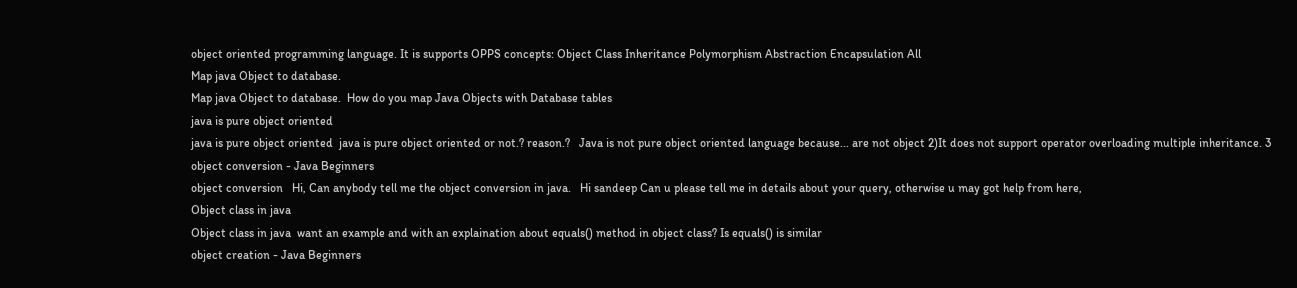object oriented programming language. It is supports OPPS concepts: Object Class Inheritance Polymorphism Abstraction Encapsulation All
Map java Object to database.
Map java Object to database.  How do you map Java Objects with Database tables
java is pure object oriented
java is pure object oriented  java is pure object oriented or not.? reason.?   Java is not pure object oriented language because... are not object 2)It does not support operator overloading multiple inheritance. 3
object conversion - Java Beginners
object conversion   Hi, Can anybody tell me the object conversion in java.   Hi sandeep Can u please tell me in details about your query, otherwise u may got help from here,
Object class in java
Object class in java  want an example and with an explaination about equals() method in object class? Is equals() is similar
object creation - Java Beginners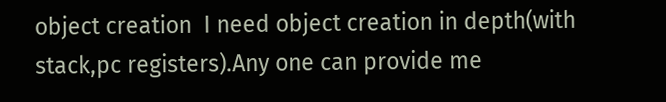object creation  I need object creation in depth(with stack,pc registers).Any one can provide me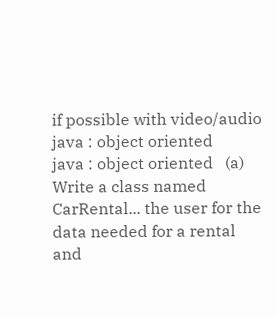if possible with video/audio
java : object oriented
java : object oriented   (a) Write a class named CarRental... the user for the data needed for a rental and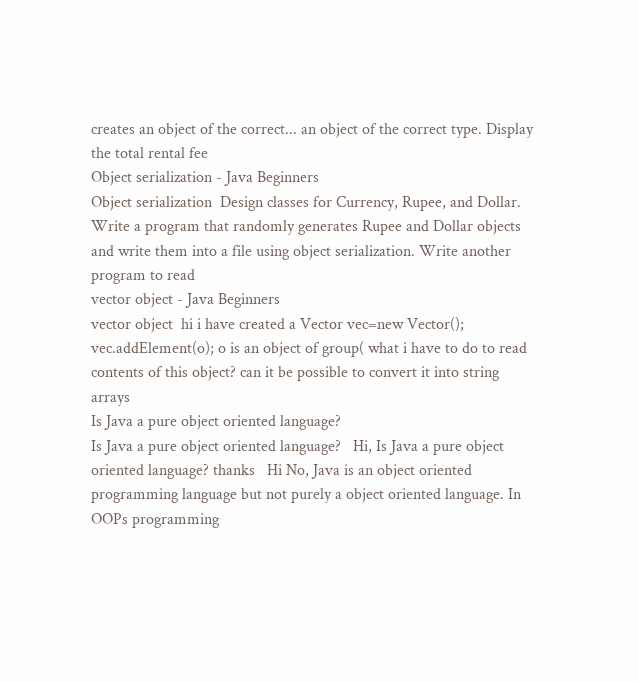creates an object of the correct... an object of the correct type. Display the total rental fee
Object serialization - Java Beginners
Object serialization  Design classes for Currency, Rupee, and Dollar. Write a program that randomly generates Rupee and Dollar objects and write them into a file using object serialization. Write another program to read
vector object - Java Beginners
vector object  hi i have created a Vector vec=new Vector(); vec.addElement(o); o is an object of group( what i have to do to read contents of this object? can it be possible to convert it into string arrays
Is Java a pure object oriented language?
Is Java a pure object oriented language?   Hi, Is Java a pure object oriented language? thanks   Hi No, Java is an object oriented programming language but not purely a object oriented language. In OOPs programming